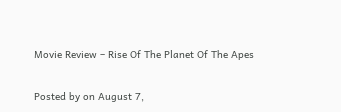Movie Review – Rise Of The Planet Of The Apes

Posted by on August 7,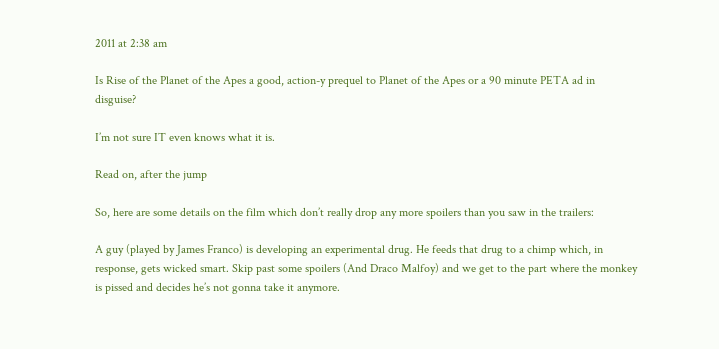2011 at 2:38 am

Is Rise of the Planet of the Apes a good, action-y prequel to Planet of the Apes or a 90 minute PETA ad in disguise?

I’m not sure IT even knows what it is.

Read on, after the jump

So, here are some details on the film which don’t really drop any more spoilers than you saw in the trailers:

A guy (played by James Franco) is developing an experimental drug. He feeds that drug to a chimp which, in response, gets wicked smart. Skip past some spoilers (And Draco Malfoy) and we get to the part where the monkey is pissed and decides he’s not gonna take it anymore.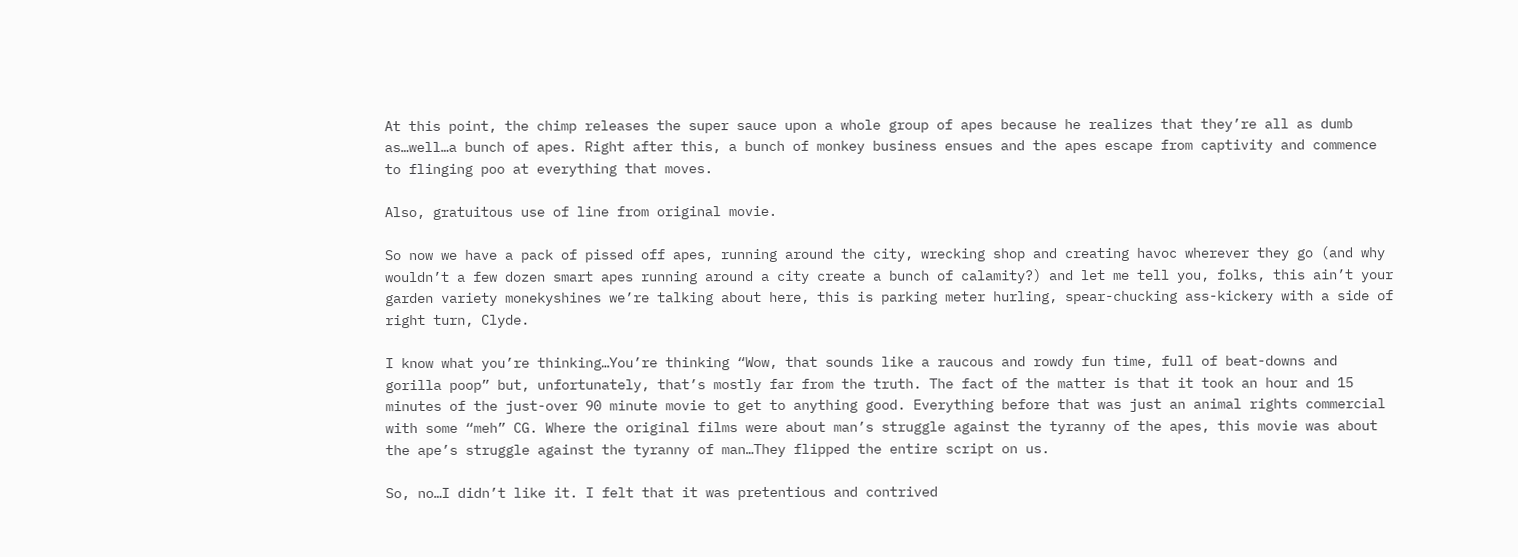At this point, the chimp releases the super sauce upon a whole group of apes because he realizes that they’re all as dumb as…well…a bunch of apes. Right after this, a bunch of monkey business ensues and the apes escape from captivity and commence to flinging poo at everything that moves.

Also, gratuitous use of line from original movie.

So now we have a pack of pissed off apes, running around the city, wrecking shop and creating havoc wherever they go (and why wouldn’t a few dozen smart apes running around a city create a bunch of calamity?) and let me tell you, folks, this ain’t your garden variety monekyshines we’re talking about here, this is parking meter hurling, spear-chucking ass-kickery with a side of right turn, Clyde.

I know what you’re thinking…You’re thinking “Wow, that sounds like a raucous and rowdy fun time, full of beat-downs and gorilla poop” but, unfortunately, that’s mostly far from the truth. The fact of the matter is that it took an hour and 15 minutes of the just-over 90 minute movie to get to anything good. Everything before that was just an animal rights commercial with some “meh” CG. Where the original films were about man’s struggle against the tyranny of the apes, this movie was about the ape’s struggle against the tyranny of man…They flipped the entire script on us.

So, no…I didn’t like it. I felt that it was pretentious and contrived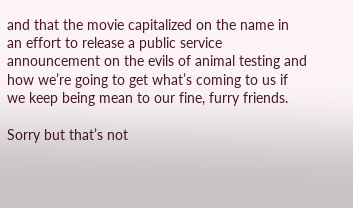and that the movie capitalized on the name in an effort to release a public service announcement on the evils of animal testing and how we’re going to get what’s coming to us if we keep being mean to our fine, furry friends.

Sorry but that’s not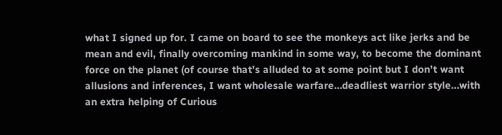what I signed up for. I came on board to see the monkeys act like jerks and be mean and evil, finally overcoming mankind in some way, to become the dominant force on the planet (of course that’s alluded to at some point but I don’t want allusions and inferences, I want wholesale warfare…deadliest warrior style…with an extra helping of Curious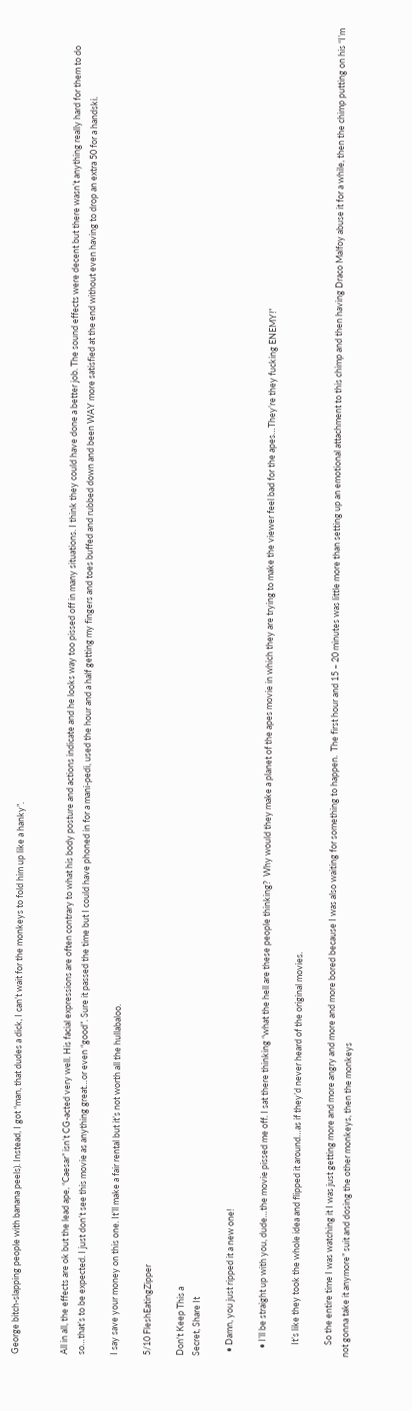George bitch-slapping people with banana peels). Instead, I got “man, that dudes a dick, I can’t wait for the monkeys to fold him up like a hanky”.


All in all, the effects are ok but the lead ape, “Caesar” isn’t CG-acted very well. His facial expressions are often contrary to what his body posture and actions indicate and he looks way too pissed off in many situations. I think they could have done a better job. The sound effects were decent but there wasn’t anything really hard for them to do so…that’s to be expected. I just don’t see this movie as anything great…or even “good”. Sure it passed the time but I could have phoned in for a mani-pedi, used the hour and a half getting my fingers and toes buffed and rubbed down and been WAY more satisfied at the end without even having to drop an extra 50 for a handski.

I say save your money on this one. It’ll make a fair rental but it’s not worth all the hullabaloo.

5/10 FleshEatingZipper

Don't Keep This a
Secret, Share It

  • Damn, you just ripped it a new one!

    • I’ll be straight up with you, dude…the movie pissed me off. I sat there thinking “what the hell are these people thinking?  Why would they make a planet of the apes movie in which they are trying to make the viewer feel bad for the apes…They’re they fucking ENEMY!”

      It’s like they took the whole idea and flipped it around…as if they’d never heard of the original movies.

      So the entire time I was watching it I was just getting more and more angry and more and more bored because I was also waiting for something to happen.  The first hour and 15 – 20 minutes was little more than setting up an emotional attachment to this chimp and then having Draco Malfoy abuse it for a while, then the chimp putting on his “I’m not gonna take it anymore” suit and dosing the other monkeys, then the monkeys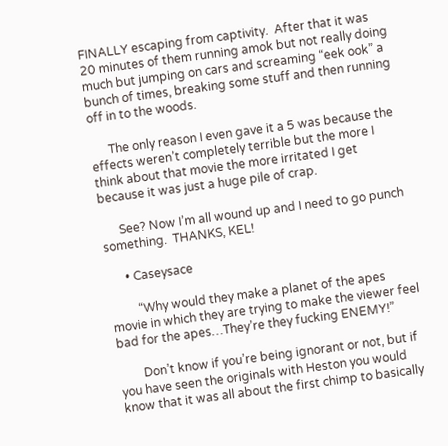FINALLY escaping from captivity.  After that it was 20 minutes of them running amok but not really doing much but jumping on cars and screaming “eek ook” a bunch of times, breaking some stuff and then running off in to the woods.

      The only reason I even gave it a 5 was because the effects weren’t completely terrible but the more I think about that movie the more irritated I get because it was just a huge pile of crap.

      See? Now I’m all wound up and I need to go punch something.  THANKS, KEL!

      • Caseysace

         “Why would they make a planet of the apes movie in which they are trying to make the viewer feel bad for the apes…They’re they fucking ENEMY!”

        Don’t know if you’re being ignorant or not, but if you have seen the originals with Heston you would know that it was all about the first chimp to basically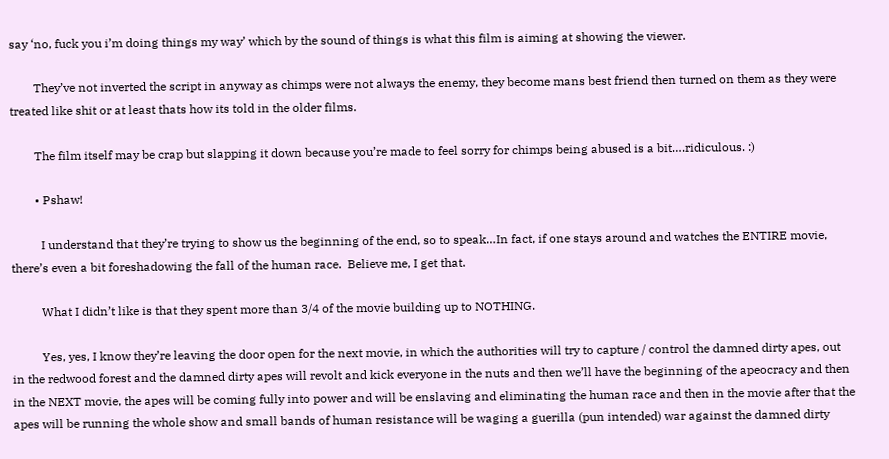say ‘no, fuck you i’m doing things my way’ which by the sound of things is what this film is aiming at showing the viewer.

        They’ve not inverted the script in anyway as chimps were not always the enemy, they become mans best friend then turned on them as they were treated like shit or at least thats how its told in the older films.

        The film itself may be crap but slapping it down because you’re made to feel sorry for chimps being abused is a bit….ridiculous. :)

        • Pshaw!

          I understand that they’re trying to show us the beginning of the end, so to speak…In fact, if one stays around and watches the ENTIRE movie, there’s even a bit foreshadowing the fall of the human race.  Believe me, I get that.

          What I didn’t like is that they spent more than 3/4 of the movie building up to NOTHING.

          Yes, yes, I know they’re leaving the door open for the next movie, in which the authorities will try to capture / control the damned dirty apes, out in the redwood forest and the damned dirty apes will revolt and kick everyone in the nuts and then we’ll have the beginning of the apeocracy and then in the NEXT movie, the apes will be coming fully into power and will be enslaving and eliminating the human race and then in the movie after that the apes will be running the whole show and small bands of human resistance will be waging a guerilla (pun intended) war against the damned dirty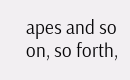apes and so on, so forth,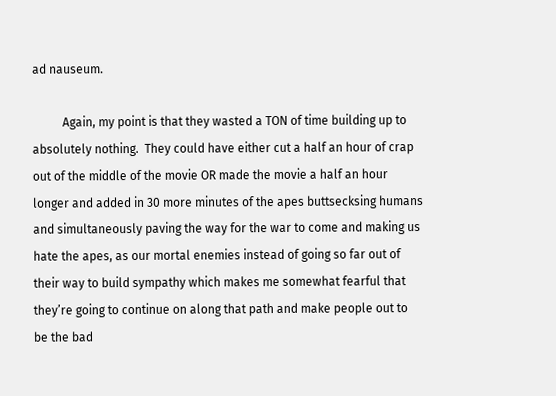ad nauseum.

          Again, my point is that they wasted a TON of time building up to absolutely nothing.  They could have either cut a half an hour of crap out of the middle of the movie OR made the movie a half an hour longer and added in 30 more minutes of the apes buttsecksing humans and simultaneously paving the way for the war to come and making us hate the apes, as our mortal enemies instead of going so far out of their way to build sympathy which makes me somewhat fearful that they’re going to continue on along that path and make people out to be the bad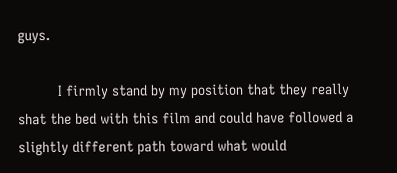guys.

          I firmly stand by my position that they really shat the bed with this film and could have followed a slightly different path toward what would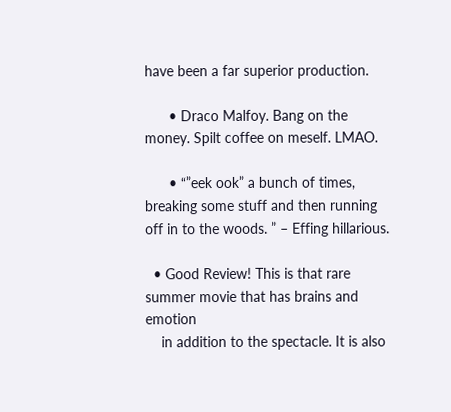have been a far superior production.

      • Draco Malfoy. Bang on the money. Spilt coffee on meself. LMAO.

      • “”eek ook” a bunch of times, breaking some stuff and then running off in to the woods. ” – Effing hillarious.

  • Good Review! This is that rare summer movie that has brains and emotion
    in addition to the spectacle. It is also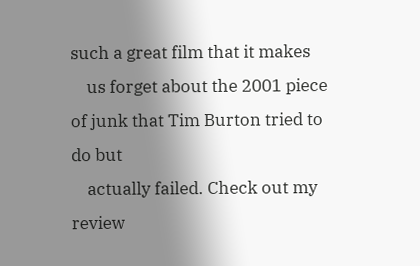such a great film that it makes
    us forget about the 2001 piece of junk that Tim Burton tried to do but
    actually failed. Check out my review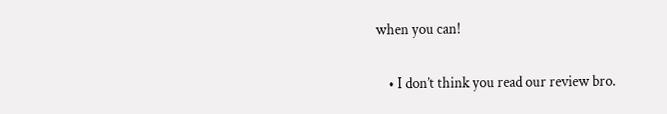when you can!

    • I don’t think you read our review bro.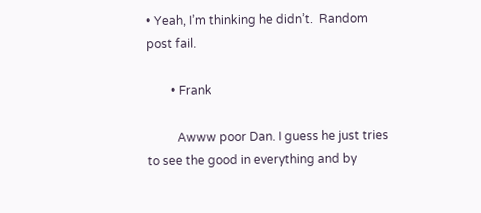• Yeah, I’m thinking he didn’t.  Random post fail.

        • Frank

          Awww poor Dan. I guess he just tries to see the good in everything and by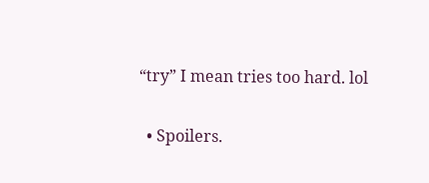“try” I mean tries too hard. lol

  • Spoilers.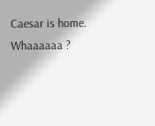Caesar is home. Whaaaaaa ?